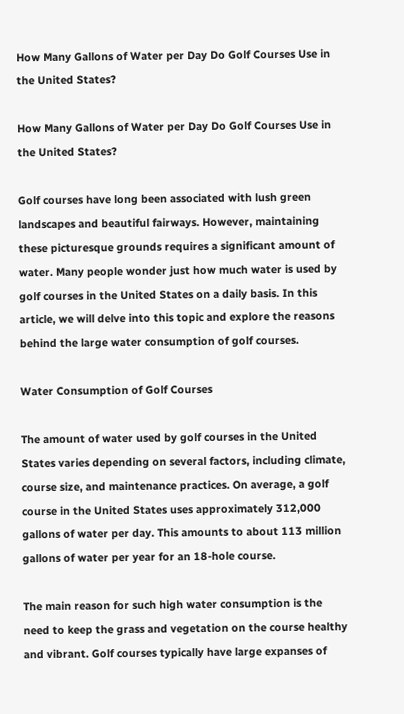How Many Gallons of Water per Day Do Golf Courses Use in the United States?

How Many Gallons of Water per Day Do Golf Courses Use in the United States?

Golf courses have long been associated with lush green landscapes and beautiful fairways. However, maintaining these picturesque grounds requires a significant amount of water. Many people wonder just how much water is used by golf courses in the United States on a daily basis. In this article, we will delve into this topic and explore the reasons behind the large water consumption of golf courses.

Water Consumption of Golf Courses

The amount of water used by golf courses in the United States varies depending on several factors, including climate, course size, and maintenance practices. On average, a golf course in the United States uses approximately 312,000 gallons of water per day. This amounts to about 113 million gallons of water per year for an 18-hole course.

The main reason for such high water consumption is the need to keep the grass and vegetation on the course healthy and vibrant. Golf courses typically have large expanses of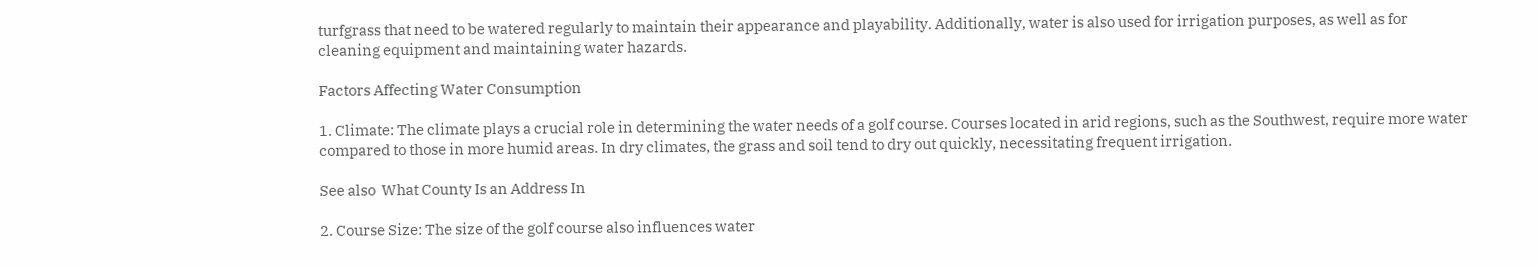turfgrass that need to be watered regularly to maintain their appearance and playability. Additionally, water is also used for irrigation purposes, as well as for cleaning equipment and maintaining water hazards.

Factors Affecting Water Consumption

1. Climate: The climate plays a crucial role in determining the water needs of a golf course. Courses located in arid regions, such as the Southwest, require more water compared to those in more humid areas. In dry climates, the grass and soil tend to dry out quickly, necessitating frequent irrigation.

See also  What County Is an Address In

2. Course Size: The size of the golf course also influences water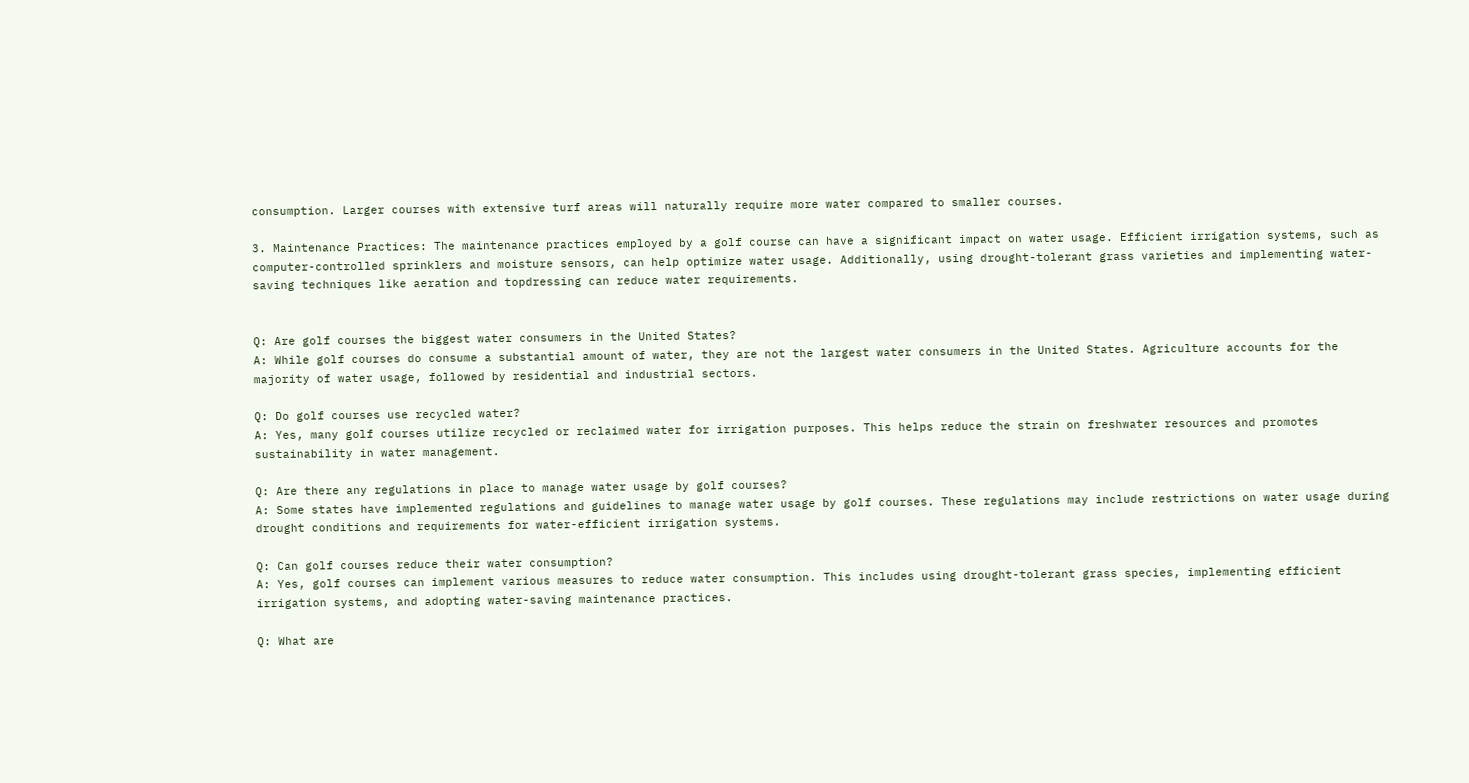consumption. Larger courses with extensive turf areas will naturally require more water compared to smaller courses.

3. Maintenance Practices: The maintenance practices employed by a golf course can have a significant impact on water usage. Efficient irrigation systems, such as computer-controlled sprinklers and moisture sensors, can help optimize water usage. Additionally, using drought-tolerant grass varieties and implementing water-saving techniques like aeration and topdressing can reduce water requirements.


Q: Are golf courses the biggest water consumers in the United States?
A: While golf courses do consume a substantial amount of water, they are not the largest water consumers in the United States. Agriculture accounts for the majority of water usage, followed by residential and industrial sectors.

Q: Do golf courses use recycled water?
A: Yes, many golf courses utilize recycled or reclaimed water for irrigation purposes. This helps reduce the strain on freshwater resources and promotes sustainability in water management.

Q: Are there any regulations in place to manage water usage by golf courses?
A: Some states have implemented regulations and guidelines to manage water usage by golf courses. These regulations may include restrictions on water usage during drought conditions and requirements for water-efficient irrigation systems.

Q: Can golf courses reduce their water consumption?
A: Yes, golf courses can implement various measures to reduce water consumption. This includes using drought-tolerant grass species, implementing efficient irrigation systems, and adopting water-saving maintenance practices.

Q: What are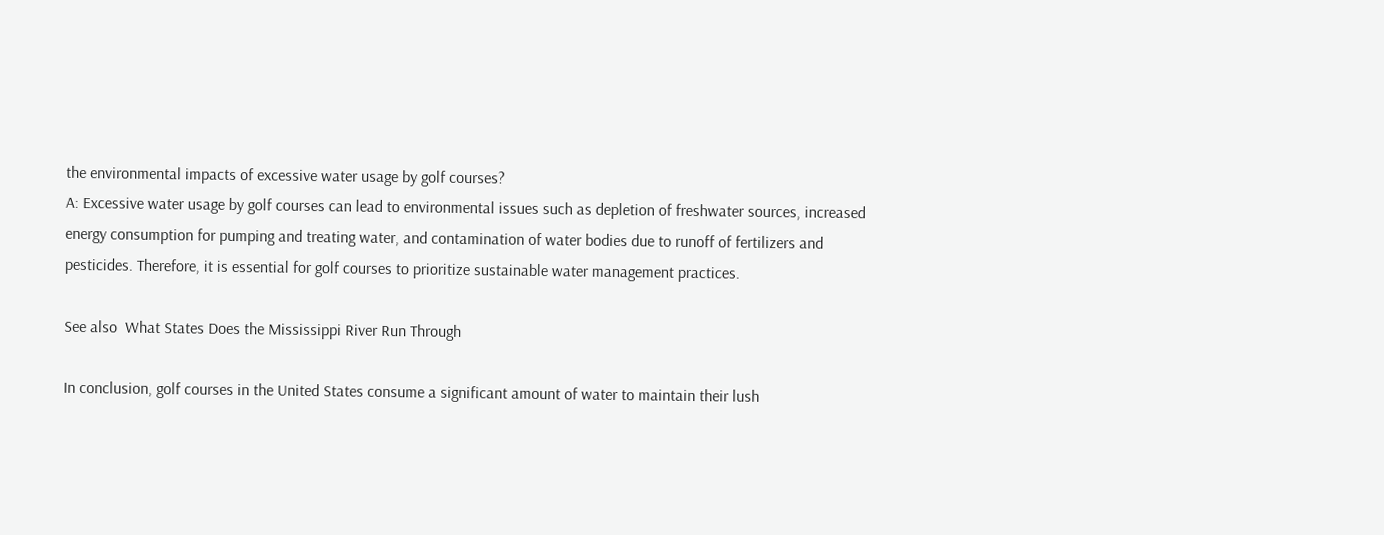the environmental impacts of excessive water usage by golf courses?
A: Excessive water usage by golf courses can lead to environmental issues such as depletion of freshwater sources, increased energy consumption for pumping and treating water, and contamination of water bodies due to runoff of fertilizers and pesticides. Therefore, it is essential for golf courses to prioritize sustainable water management practices.

See also  What States Does the Mississippi River Run Through

In conclusion, golf courses in the United States consume a significant amount of water to maintain their lush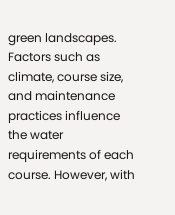green landscapes. Factors such as climate, course size, and maintenance practices influence the water requirements of each course. However, with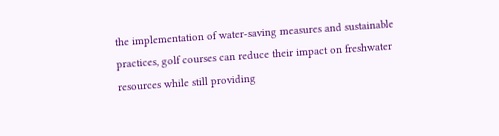the implementation of water-saving measures and sustainable practices, golf courses can reduce their impact on freshwater resources while still providing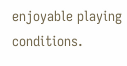enjoyable playing conditions.